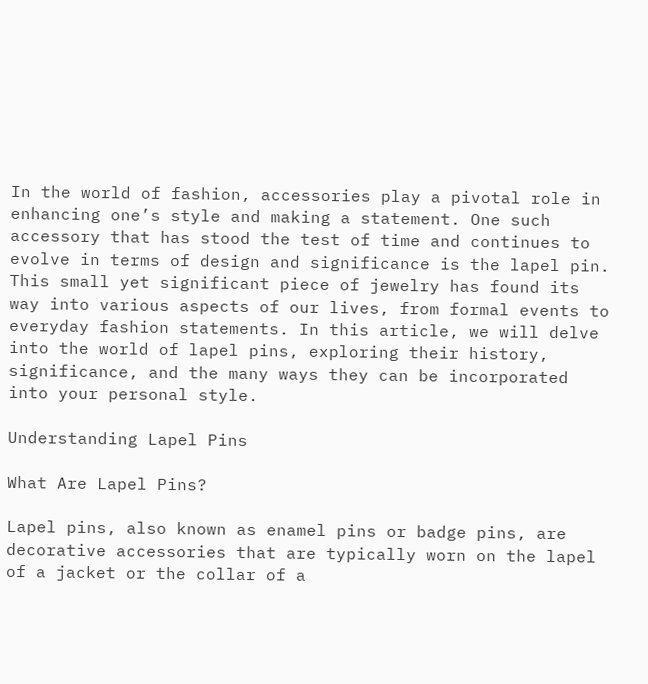In the world of fashion, accessories play a pivotal role in enhancing one’s style and making a statement. One such accessory that has stood the test of time and continues to evolve in terms of design and significance is the lapel pin. This small yet significant piece of jewelry has found its way into various aspects of our lives, from formal events to everyday fashion statements. In this article, we will delve into the world of lapel pins, exploring their history, significance, and the many ways they can be incorporated into your personal style.

Understanding Lapel Pins

What Are Lapel Pins?

Lapel pins, also known as enamel pins or badge pins, are decorative accessories that are typically worn on the lapel of a jacket or the collar of a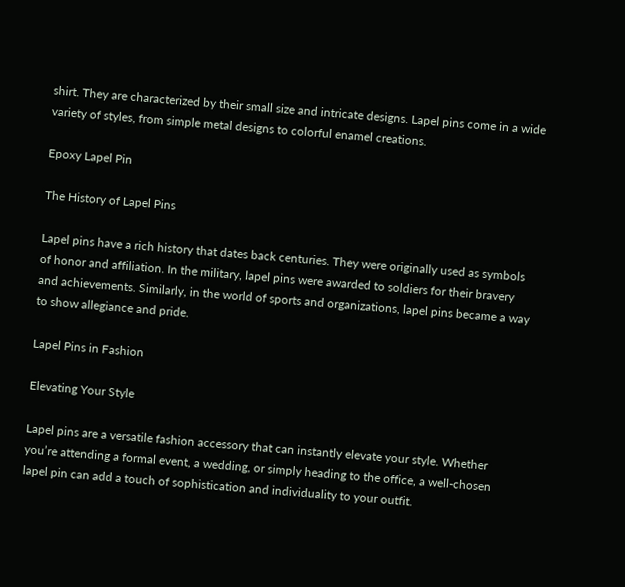shirt. They are characterized by their small size and intricate designs. Lapel pins come in a wide variety of styles, from simple metal designs to colorful enamel creations.

Epoxy Lapel Pin

The History of Lapel Pins

Lapel pins have a rich history that dates back centuries. They were originally used as symbols of honor and affiliation. In the military, lapel pins were awarded to soldiers for their bravery and achievements. Similarly, in the world of sports and organizations, lapel pins became a way to show allegiance and pride.

Lapel Pins in Fashion

Elevating Your Style

Lapel pins are a versatile fashion accessory that can instantly elevate your style. Whether you’re attending a formal event, a wedding, or simply heading to the office, a well-chosen lapel pin can add a touch of sophistication and individuality to your outfit.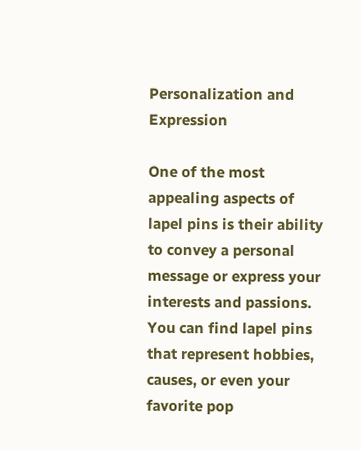Personalization and Expression

One of the most appealing aspects of lapel pins is their ability to convey a personal message or express your interests and passions. You can find lapel pins that represent hobbies, causes, or even your favorite pop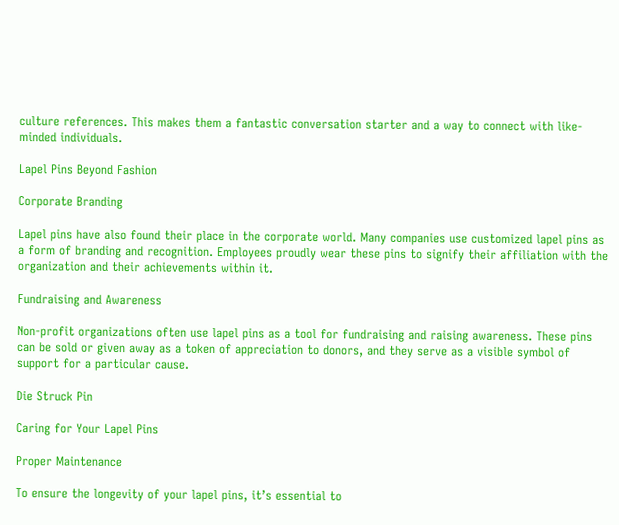culture references. This makes them a fantastic conversation starter and a way to connect with like-minded individuals.

Lapel Pins Beyond Fashion

Corporate Branding

Lapel pins have also found their place in the corporate world. Many companies use customized lapel pins as a form of branding and recognition. Employees proudly wear these pins to signify their affiliation with the organization and their achievements within it.

Fundraising and Awareness

Non-profit organizations often use lapel pins as a tool for fundraising and raising awareness. These pins can be sold or given away as a token of appreciation to donors, and they serve as a visible symbol of support for a particular cause.

Die Struck Pin

Caring for Your Lapel Pins

Proper Maintenance

To ensure the longevity of your lapel pins, it’s essential to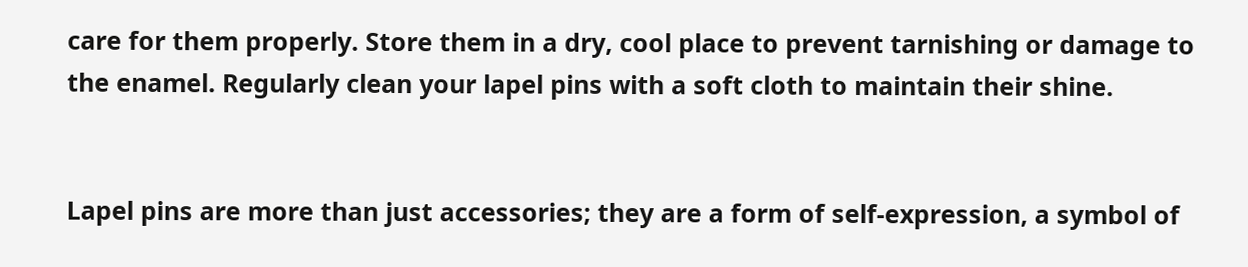care for them properly. Store them in a dry, cool place to prevent tarnishing or damage to the enamel. Regularly clean your lapel pins with a soft cloth to maintain their shine.


Lapel pins are more than just accessories; they are a form of self-expression, a symbol of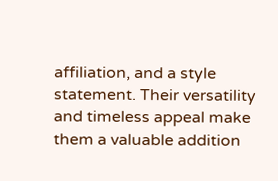affiliation, and a style statement. Their versatility and timeless appeal make them a valuable addition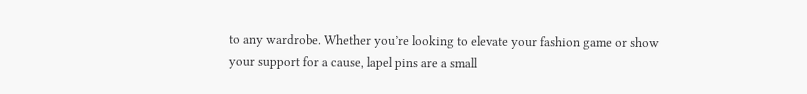to any wardrobe. Whether you’re looking to elevate your fashion game or show your support for a cause, lapel pins are a small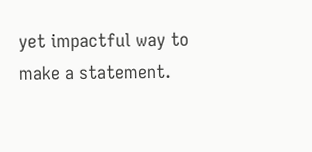yet impactful way to make a statement.